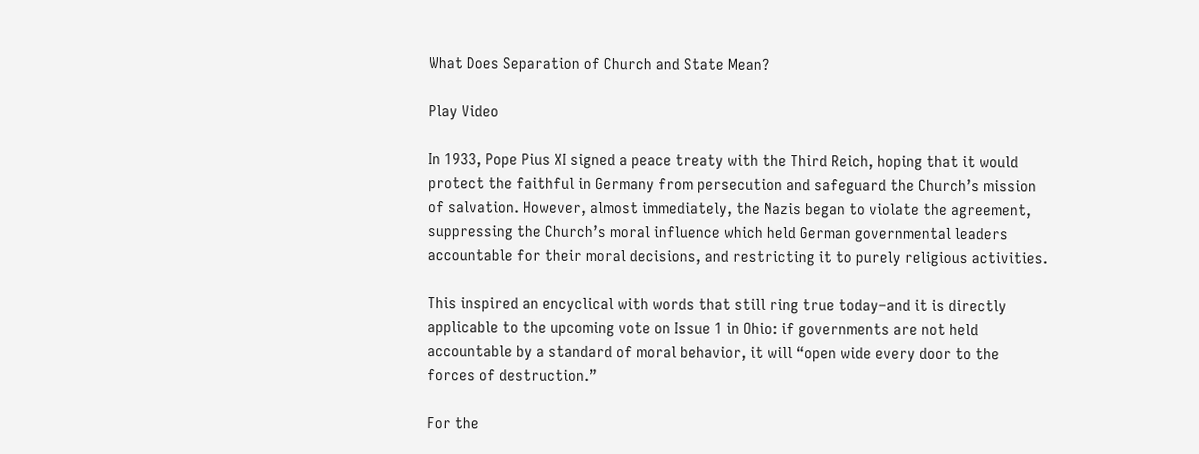What Does Separation of Church and State Mean?

Play Video

In 1933, Pope Pius XI signed a peace treaty with the Third Reich, hoping that it would protect the faithful in Germany from persecution and safeguard the Church’s mission of salvation. However, almost immediately, the Nazis began to violate the agreement, suppressing the Church’s moral influence which held German governmental leaders accountable for their moral decisions, and restricting it to purely religious activities.

This inspired an encyclical with words that still ring true today–and it is directly applicable to the upcoming vote on Issue 1 in Ohio: if governments are not held accountable by a standard of moral behavior, it will “open wide every door to the forces of destruction.”

For the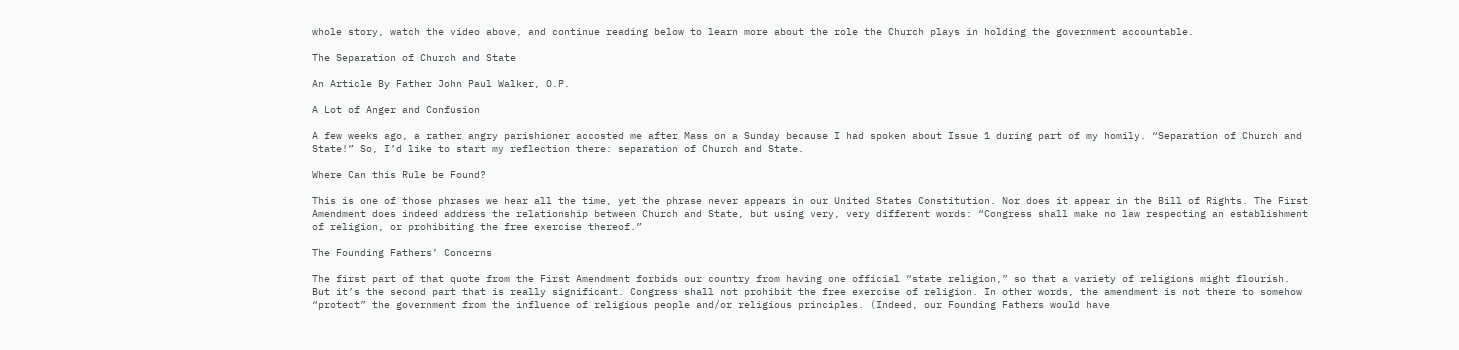whole story, watch the video above, and continue reading below to learn more about the role the Church plays in holding the government accountable.

The Separation of Church and State

An Article By Father John Paul Walker, O.P.

A Lot of Anger and Confusion

A few weeks ago, a rather angry parishioner accosted me after Mass on a Sunday because I had spoken about Issue 1 during part of my homily. “Separation of Church and State!” So, I’d like to start my reflection there: separation of Church and State.

Where Can this Rule be Found?

This is one of those phrases we hear all the time, yet the phrase never appears in our United States Constitution. Nor does it appear in the Bill of Rights. The First Amendment does indeed address the relationship between Church and State, but using very, very different words: “Congress shall make no law respecting an establishment of religion, or prohibiting the free exercise thereof.”

The Founding Fathers’ Concerns

The first part of that quote from the First Amendment forbids our country from having one official “state religion,” so that a variety of religions might flourish. But it’s the second part that is really significant. Congress shall not prohibit the free exercise of religion. In other words, the amendment is not there to somehow “protect” the government from the influence of religious people and/or religious principles. (Indeed, our Founding Fathers would have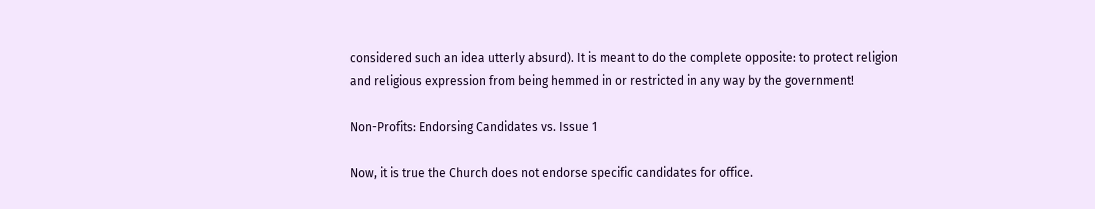considered such an idea utterly absurd). It is meant to do the complete opposite: to protect religion and religious expression from being hemmed in or restricted in any way by the government!

Non-Profits: Endorsing Candidates vs. Issue 1

Now, it is true the Church does not endorse specific candidates for office.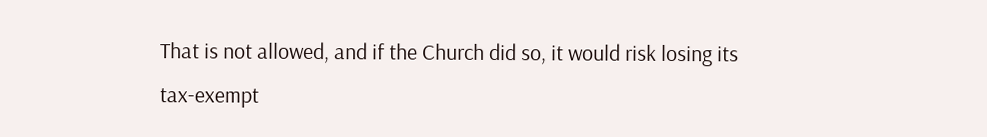That is not allowed, and if the Church did so, it would risk losing its tax-exempt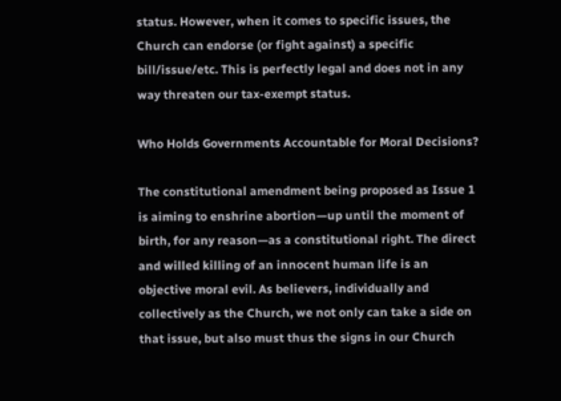status. However, when it comes to specific issues, the Church can endorse (or fight against) a specific bill/issue/etc. This is perfectly legal and does not in any way threaten our tax-exempt status.

Who Holds Governments Accountable for Moral Decisions?

The constitutional amendment being proposed as Issue 1 is aiming to enshrine abortion—up until the moment of birth, for any reason—as a constitutional right. The direct and willed killing of an innocent human life is an objective moral evil. As believers, individually and collectively as the Church, we not only can take a side on that issue, but also must thus the signs in our Church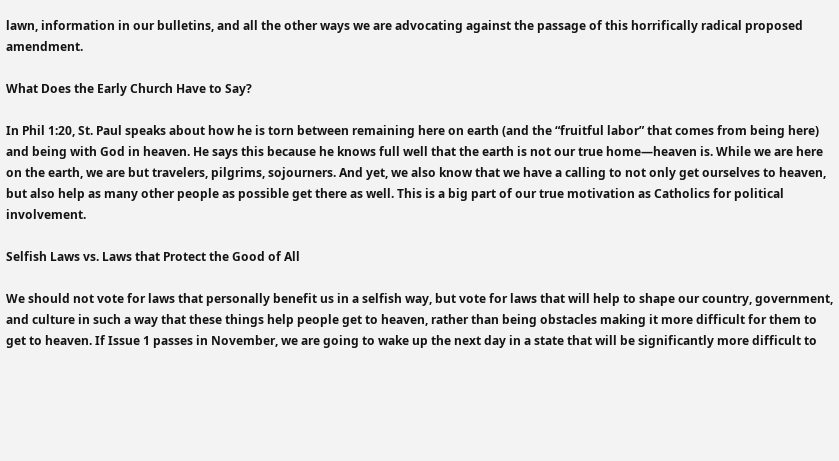lawn, information in our bulletins, and all the other ways we are advocating against the passage of this horrifically radical proposed amendment.

What Does the Early Church Have to Say?

In Phil 1:20, St. Paul speaks about how he is torn between remaining here on earth (and the “fruitful labor” that comes from being here) and being with God in heaven. He says this because he knows full well that the earth is not our true home—heaven is. While we are here on the earth, we are but travelers, pilgrims, sojourners. And yet, we also know that we have a calling to not only get ourselves to heaven, but also help as many other people as possible get there as well. This is a big part of our true motivation as Catholics for political involvement.

Selfish Laws vs. Laws that Protect the Good of All

We should not vote for laws that personally benefit us in a selfish way, but vote for laws that will help to shape our country, government, and culture in such a way that these things help people get to heaven, rather than being obstacles making it more difficult for them to get to heaven. If Issue 1 passes in November, we are going to wake up the next day in a state that will be significantly more difficult to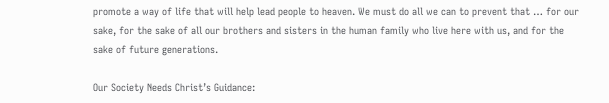promote a way of life that will help lead people to heaven. We must do all we can to prevent that … for our sake, for the sake of all our brothers and sisters in the human family who live here with us, and for the sake of future generations.

Our Society Needs Christ’s Guidance: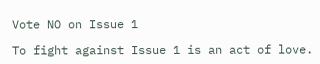Vote NO on Issue 1

To fight against Issue 1 is an act of love.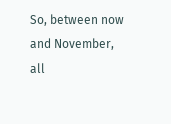So, between now and November, all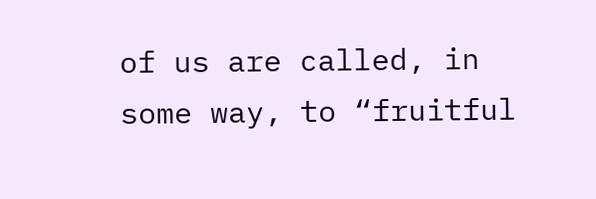of us are called, in some way, to “fruitful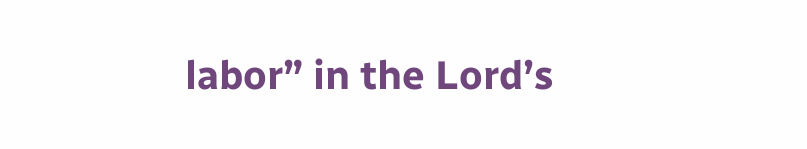labor” in the Lord’s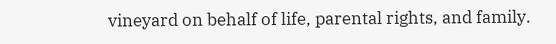vineyard on behalf of life, parental rights, and family.